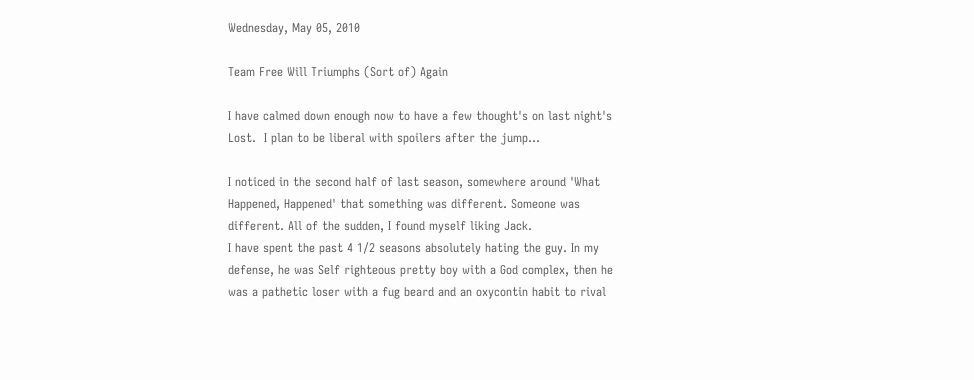Wednesday, May 05, 2010

Team Free Will Triumphs (Sort of) Again

I have calmed down enough now to have a few thought's on last night's Lost.  I plan to be liberal with spoilers after the jump...

I noticed in the second half of last season, somewhere around 'What Happened, Happened' that something was different. Someone was different. All of the sudden, I found myself liking Jack.
I have spent the past 4 1/2 seasons absolutely hating the guy. In my defense, he was Self righteous pretty boy with a God complex, then he was a pathetic loser with a fug beard and an oxycontin habit to rival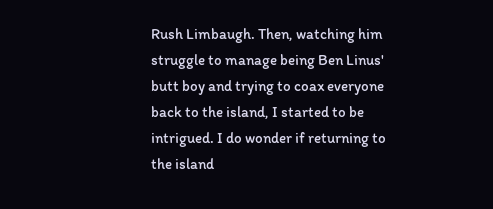Rush Limbaugh. Then, watching him struggle to manage being Ben Linus' butt boy and trying to coax everyone back to the island, I started to be intrigued. I do wonder if returning to the island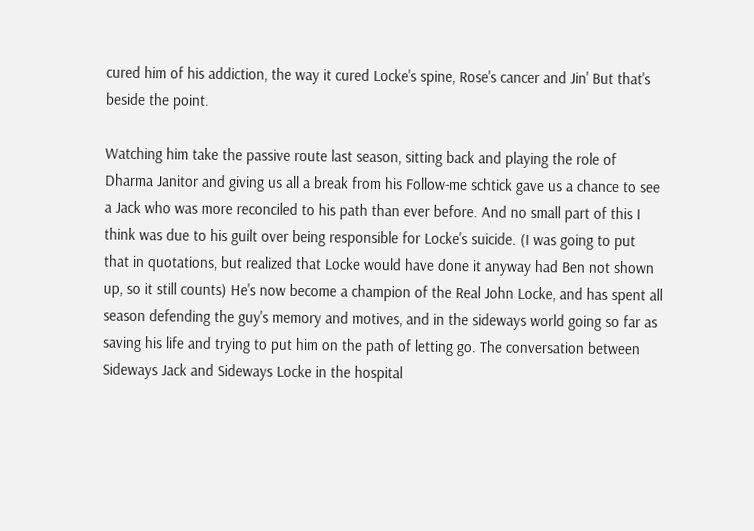cured him of his addiction, the way it cured Locke's spine, Rose's cancer and Jin' But that's beside the point.

Watching him take the passive route last season, sitting back and playing the role of Dharma Janitor and giving us all a break from his Follow-me schtick gave us a chance to see a Jack who was more reconciled to his path than ever before. And no small part of this I think was due to his guilt over being responsible for Locke's suicide. (I was going to put that in quotations, but realized that Locke would have done it anyway had Ben not shown up, so it still counts) He's now become a champion of the Real John Locke, and has spent all season defending the guy's memory and motives, and in the sideways world going so far as saving his life and trying to put him on the path of letting go. The conversation between Sideways Jack and Sideways Locke in the hospital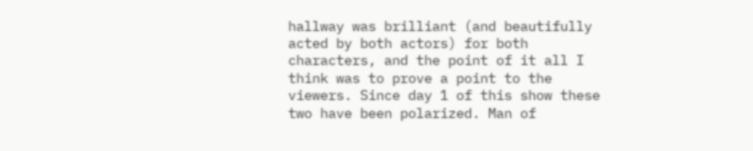hallway was brilliant (and beautifully acted by both actors) for both characters, and the point of it all I think was to prove a point to the viewers. Since day 1 of this show these two have been polarized. Man of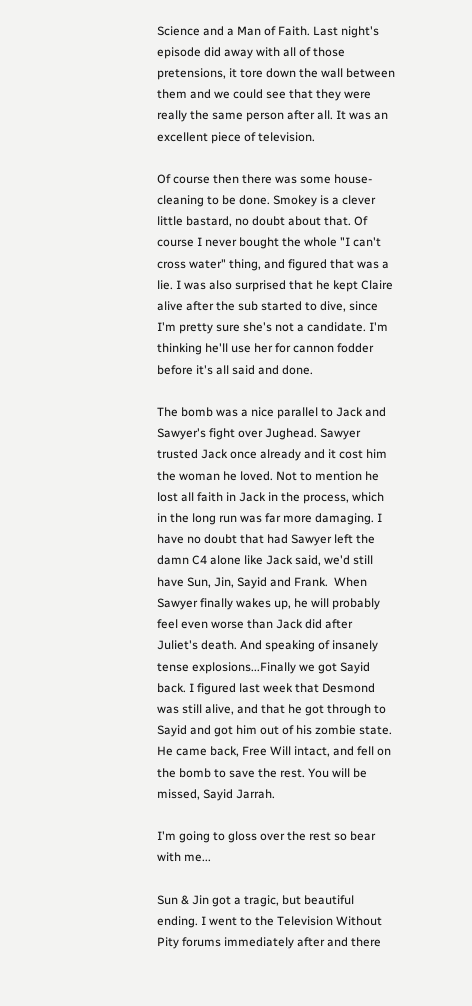Science and a Man of Faith. Last night's episode did away with all of those pretensions, it tore down the wall between them and we could see that they were really the same person after all. It was an excellent piece of television.

Of course then there was some house-cleaning to be done. Smokey is a clever little bastard, no doubt about that. Of course I never bought the whole "I can't cross water" thing, and figured that was a lie. I was also surprised that he kept Claire alive after the sub started to dive, since I'm pretty sure she's not a candidate. I'm thinking he'll use her for cannon fodder before it's all said and done.

The bomb was a nice parallel to Jack and Sawyer's fight over Jughead. Sawyer trusted Jack once already and it cost him the woman he loved. Not to mention he lost all faith in Jack in the process, which in the long run was far more damaging. I have no doubt that had Sawyer left the damn C4 alone like Jack said, we'd still have Sun, Jin, Sayid and Frank.  When Sawyer finally wakes up, he will probably feel even worse than Jack did after Juliet's death. And speaking of insanely tense explosions...Finally we got Sayid back. I figured last week that Desmond was still alive, and that he got through to Sayid and got him out of his zombie state. He came back, Free Will intact, and fell on the bomb to save the rest. You will be missed, Sayid Jarrah.

I'm going to gloss over the rest so bear with me...

Sun & Jin got a tragic, but beautiful ending. I went to the Television Without Pity forums immediately after and there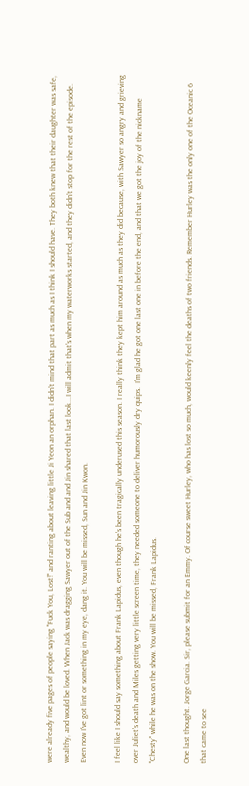were already five pages of people saying "Fuck You, Lost!" and ranting about leaving little Ji Yeon an orphan. I didn't mind that part as much as I think I should have. They both knew that their daughter was safe, wealthy, and would be loved. When Jack was dragging Sawyer out of the Sub and and Jin shared that last look...I will admit that's when my waterworks started, and they didn't stop for the rest of the episode. Even now I've got lint or something in my eye, dang it. You will be missed, Sun and Jin Kwon.

I feel like I should say something about Frank Lapidus, even though he's been tragically underused this season. I really think they kept him around as much as they did because, with Sawyer so angry and grieving over Juliet's death and Miles getting very little screen time, they needed someone to deliver humorously dry quips.  I'm glad he got one last one in before the end, and that we got the joy of the nickname "Chesty" while he was on the show. You will be missed, Frank Lapidus.

One last thought. Jorge Garcia. Sir, please submit for an Emmy. Of course sweet Hurley, who has lost so much, would keenly feel the deaths of two friends. Remember Hurley was the only one of the Oceanic 6 that came to see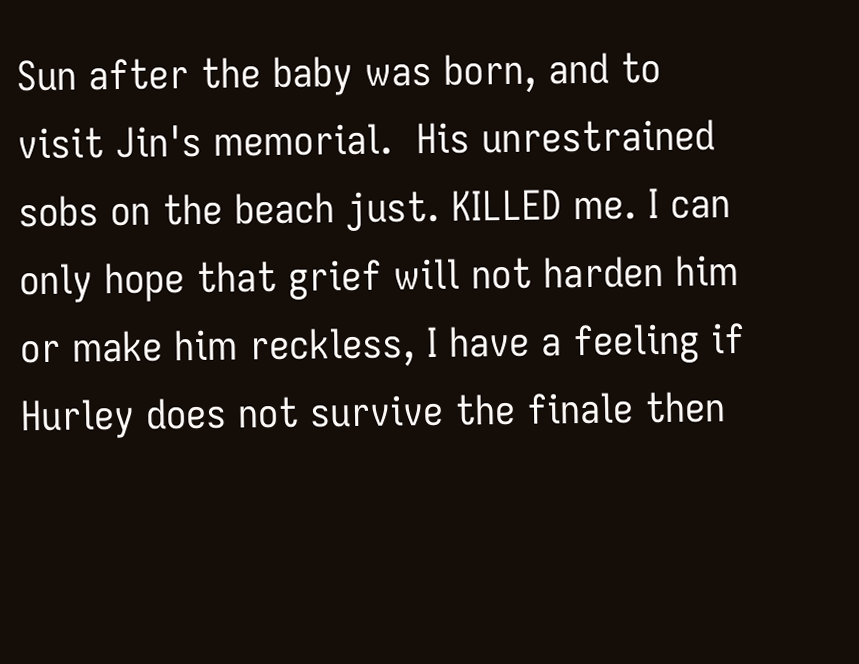Sun after the baby was born, and to visit Jin's memorial.  His unrestrained sobs on the beach just. KILLED me. I can only hope that grief will not harden him or make him reckless, I have a feeling if Hurley does not survive the finale then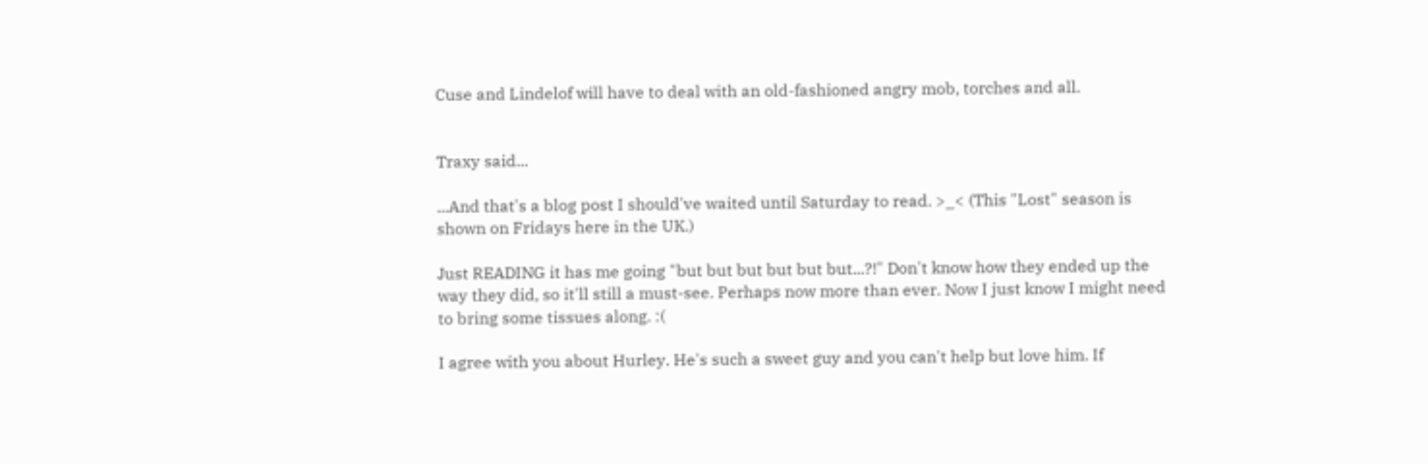Cuse and Lindelof will have to deal with an old-fashioned angry mob, torches and all.


Traxy said...

...And that's a blog post I should've waited until Saturday to read. >_< (This "Lost" season is shown on Fridays here in the UK.)

Just READING it has me going "but but but but but but...?!" Don't know how they ended up the way they did, so it'll still a must-see. Perhaps now more than ever. Now I just know I might need to bring some tissues along. :(

I agree with you about Hurley. He's such a sweet guy and you can't help but love him. If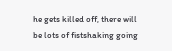he gets killed off, there will be lots of fistshaking going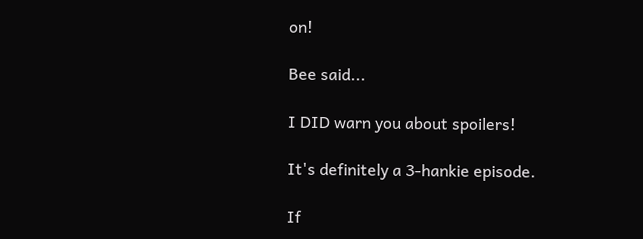on!

Bee said...

I DID warn you about spoilers!

It's definitely a 3-hankie episode.

If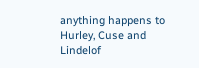anything happens to Hurley, Cuse and Lindelof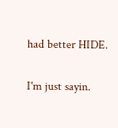had better HIDE.

I'm just sayin.